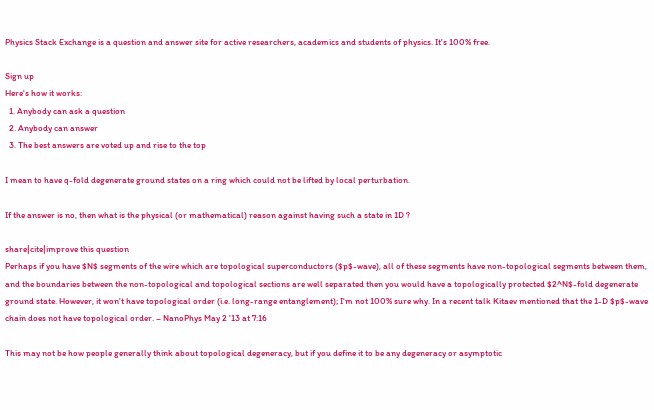Physics Stack Exchange is a question and answer site for active researchers, academics and students of physics. It's 100% free.

Sign up
Here's how it works:
  1. Anybody can ask a question
  2. Anybody can answer
  3. The best answers are voted up and rise to the top

I mean to have q-fold degenerate ground states on a ring which could not be lifted by local perturbation.

If the answer is no, then what is the physical (or mathematical) reason against having such a state in 1D ?

share|cite|improve this question
Perhaps if you have $N$ segments of the wire which are topological superconductors ($p$-wave), all of these segments have non-topological segments between them, and the boundaries between the non-topological and topological sections are well separated then you would have a topologically protected $2^N$-fold degenerate ground state. However, it won't have topological order (i.e. long-range entanglement); I'm not 100% sure why. In a recent talk Kitaev mentioned that the 1-D $p$-wave chain does not have topological order. – NanoPhys May 2 '13 at 7:16

This may not be how people generally think about topological degeneracy, but if you define it to be any degeneracy or asymptotic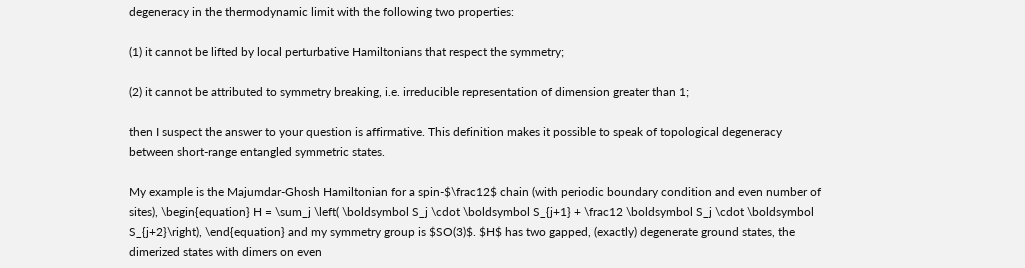degeneracy in the thermodynamic limit with the following two properties:

(1) it cannot be lifted by local perturbative Hamiltonians that respect the symmetry;

(2) it cannot be attributed to symmetry breaking, i.e. irreducible representation of dimension greater than 1;

then I suspect the answer to your question is affirmative. This definition makes it possible to speak of topological degeneracy between short-range entangled symmetric states.

My example is the Majumdar-Ghosh Hamiltonian for a spin-$\frac12$ chain (with periodic boundary condition and even number of sites), \begin{equation} H = \sum_j \left( \boldsymbol S_j \cdot \boldsymbol S_{j+1} + \frac12 \boldsymbol S_j \cdot \boldsymbol S_{j+2}\right), \end{equation} and my symmetry group is $SO(3)$. $H$ has two gapped, (exactly) degenerate ground states, the dimerized states with dimers on even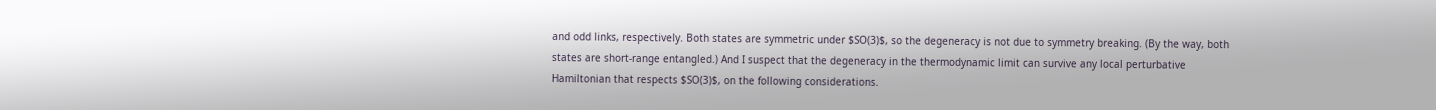and odd links, respectively. Both states are symmetric under $SO(3)$, so the degeneracy is not due to symmetry breaking. (By the way, both states are short-range entangled.) And I suspect that the degeneracy in the thermodynamic limit can survive any local perturbative Hamiltonian that respects $SO(3)$, on the following considerations.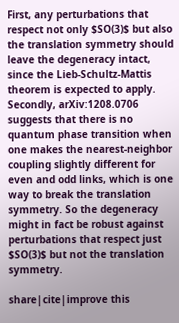First, any perturbations that respect not only $SO(3)$ but also the translation symmetry should leave the degeneracy intact, since the Lieb-Schultz-Mattis theorem is expected to apply. Secondly, arXiv:1208.0706 suggests that there is no quantum phase transition when one makes the nearest-neighbor coupling slightly different for even and odd links, which is one way to break the translation symmetry. So the degeneracy might in fact be robust against perturbations that respect just $SO(3)$ but not the translation symmetry.

share|cite|improve this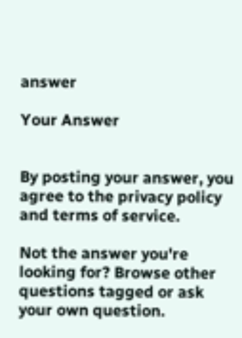answer

Your Answer


By posting your answer, you agree to the privacy policy and terms of service.

Not the answer you're looking for? Browse other questions tagged or ask your own question.